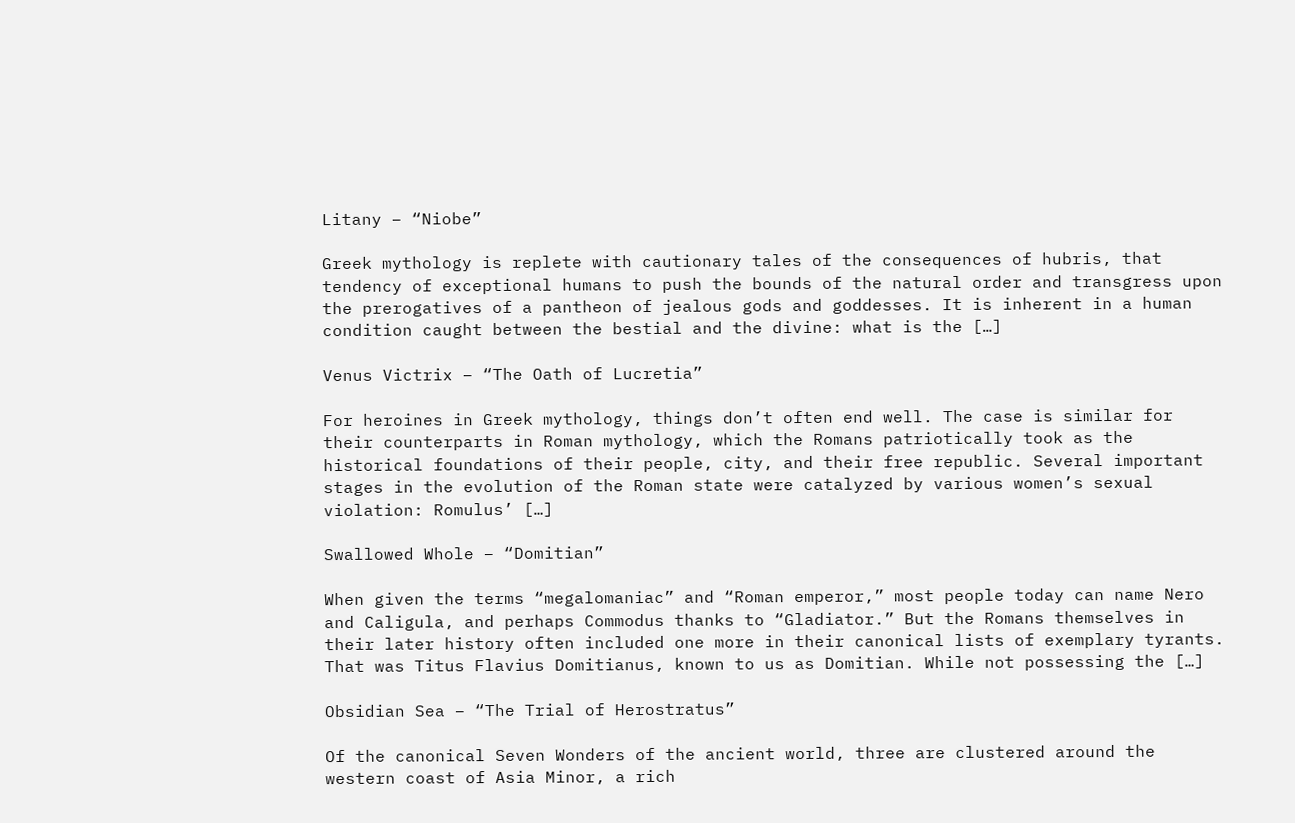Litany – “Niobe”

Greek mythology is replete with cautionary tales of the consequences of hubris, that tendency of exceptional humans to push the bounds of the natural order and transgress upon the prerogatives of a pantheon of jealous gods and goddesses. It is inherent in a human condition caught between the bestial and the divine: what is the […]

Venus Victrix – “The Oath of Lucretia”

For heroines in Greek mythology, things don’t often end well. The case is similar for their counterparts in Roman mythology, which the Romans patriotically took as the historical foundations of their people, city, and their free republic. Several important stages in the evolution of the Roman state were catalyzed by various women’s sexual violation: Romulus’ […]

Swallowed Whole – “Domitian”

When given the terms “megalomaniac” and “Roman emperor,” most people today can name Nero and Caligula, and perhaps Commodus thanks to “Gladiator.” But the Romans themselves in their later history often included one more in their canonical lists of exemplary tyrants. That was Titus Flavius Domitianus, known to us as Domitian. While not possessing the […]

Obsidian Sea – “The Trial of Herostratus”

Of the canonical Seven Wonders of the ancient world, three are clustered around the western coast of Asia Minor, a rich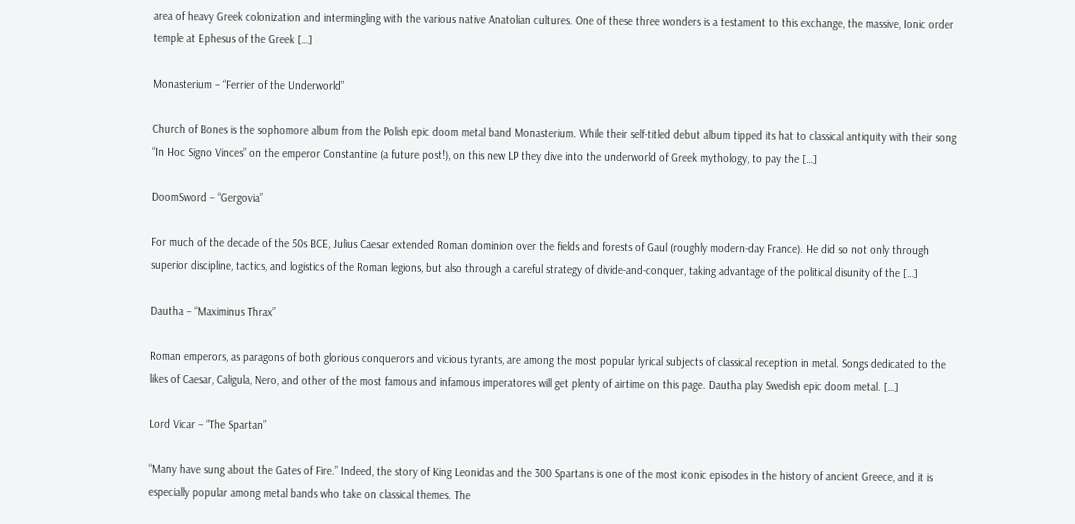area of heavy Greek colonization and intermingling with the various native Anatolian cultures. One of these three wonders is a testament to this exchange, the massive, Ionic order temple at Ephesus of the Greek […]

Monasterium – “Ferrier of the Underworld”

Church of Bones is the sophomore album from the Polish epic doom metal band Monasterium. While their self-titled debut album tipped its hat to classical antiquity with their song “In Hoc Signo Vinces” on the emperor Constantine (a future post!), on this new LP they dive into the underworld of Greek mythology, to pay the […]

DoomSword – “Gergovia”

For much of the decade of the 50s BCE, Julius Caesar extended Roman dominion over the fields and forests of Gaul (roughly modern-day France). He did so not only through superior discipline, tactics, and logistics of the Roman legions, but also through a careful strategy of divide-and-conquer, taking advantage of the political disunity of the […]

Dautha – “Maximinus Thrax”

Roman emperors, as paragons of both glorious conquerors and vicious tyrants, are among the most popular lyrical subjects of classical reception in metal. Songs dedicated to the likes of Caesar, Caligula, Nero, and other of the most famous and infamous imperatores will get plenty of airtime on this page. Dautha play Swedish epic doom metal. […]

Lord Vicar – “The Spartan”

“Many have sung about the Gates of Fire.” Indeed, the story of King Leonidas and the 300 Spartans is one of the most iconic episodes in the history of ancient Greece, and it is especially popular among metal bands who take on classical themes. The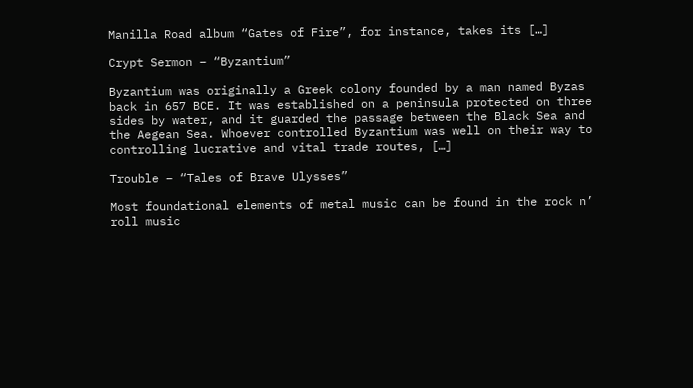Manilla Road album “Gates of Fire”, for instance, takes its […]

Crypt Sermon – “Byzantium”

Byzantium was originally a Greek colony founded by a man named Byzas back in 657 BCE. It was established on a peninsula protected on three sides by water, and it guarded the passage between the Black Sea and the Aegean Sea. Whoever controlled Byzantium was well on their way to controlling lucrative and vital trade routes, […]

Trouble – “Tales of Brave Ulysses”

Most foundational elements of metal music can be found in the rock n’ roll music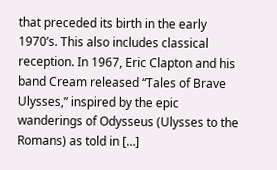that preceded its birth in the early 1970’s. This also includes classical reception. In 1967, Eric Clapton and his band Cream released “Tales of Brave Ulysses,” inspired by the epic wanderings of Odysseus (Ulysses to the Romans) as told in […]